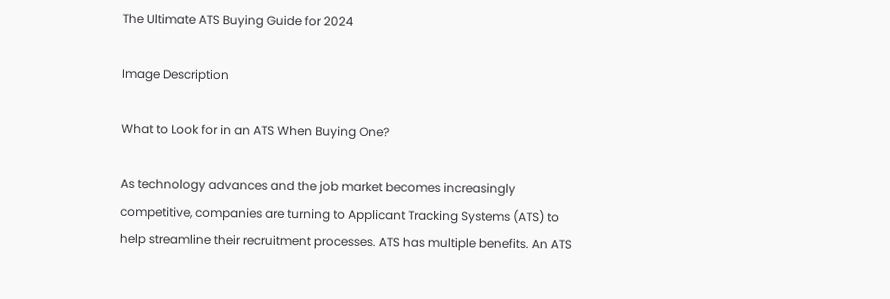The Ultimate ATS Buying Guide for 2024

Image Description

What to Look for in an ATS When Buying One?

As technology advances and the job market becomes increasingly competitive, companies are turning to Applicant Tracking Systems (ATS) to help streamline their recruitment processes. ATS has multiple benefits. An ATS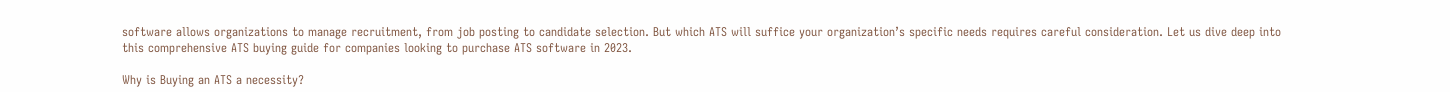software allows organizations to manage recruitment, from job posting to candidate selection. But which ATS will suffice your organization’s specific needs requires careful consideration. Let us dive deep into this comprehensive ATS buying guide for companies looking to purchase ATS software in 2023.

Why is Buying an ATS a necessity?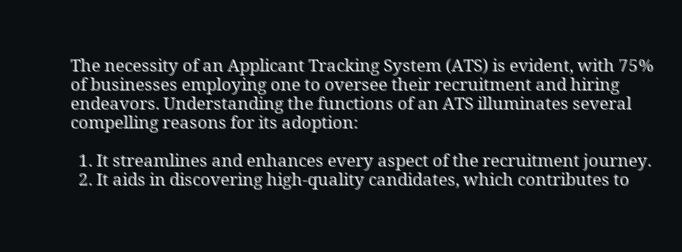The necessity of an Applicant Tracking System (ATS) is evident, with 75% of businesses employing one to oversee their recruitment and hiring endeavors. Understanding the functions of an ATS illuminates several compelling reasons for its adoption:

  1. It streamlines and enhances every aspect of the recruitment journey.
  2. It aids in discovering high-quality candidates, which contributes to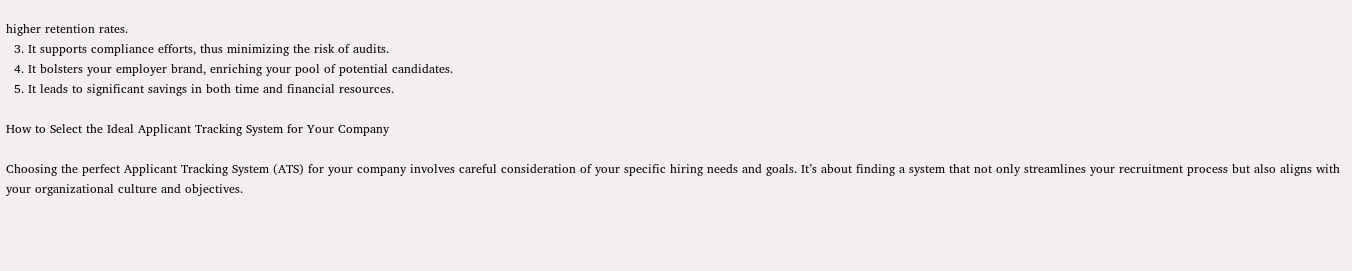higher retention rates.
  3. It supports compliance efforts, thus minimizing the risk of audits.
  4. It bolsters your employer brand, enriching your pool of potential candidates.
  5. It leads to significant savings in both time and financial resources.

How to Select the Ideal Applicant Tracking System for Your Company

Choosing the perfect Applicant Tracking System (ATS) for your company involves careful consideration of your specific hiring needs and goals. It’s about finding a system that not only streamlines your recruitment process but also aligns with your organizational culture and objectives.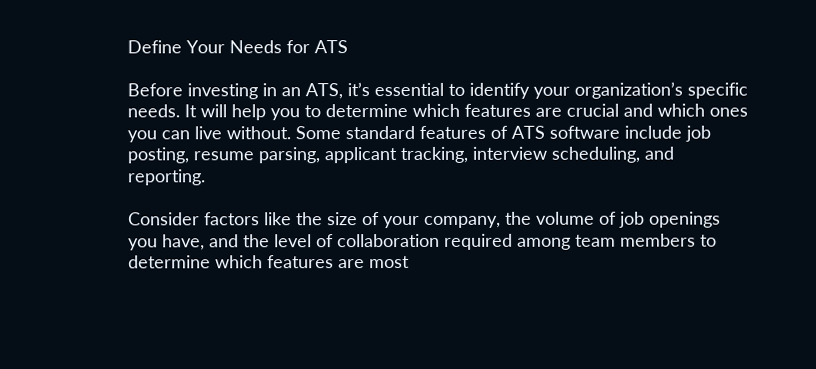Define Your Needs for ATS

Before investing in an ATS, it’s essential to identify your organization’s specific needs. It will help you to determine which features are crucial and which ones you can live without. Some standard features of ATS software include job posting, resume parsing, applicant tracking, interview scheduling, and reporting.

Consider factors like the size of your company, the volume of job openings you have, and the level of collaboration required among team members to determine which features are most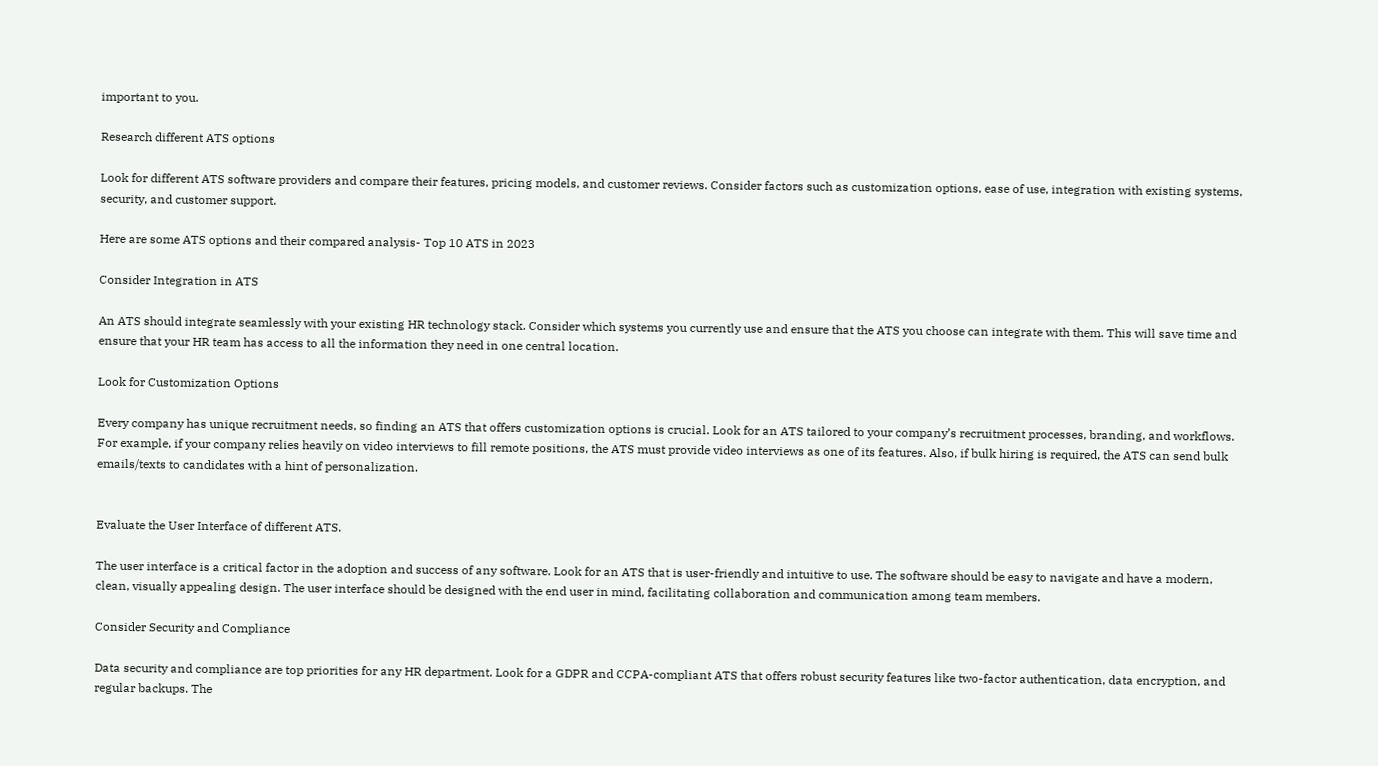important to you.

Research different ATS options

Look for different ATS software providers and compare their features, pricing models, and customer reviews. Consider factors such as customization options, ease of use, integration with existing systems, security, and customer support.

Here are some ATS options and their compared analysis- Top 10 ATS in 2023

Consider Integration in ATS

An ATS should integrate seamlessly with your existing HR technology stack. Consider which systems you currently use and ensure that the ATS you choose can integrate with them. This will save time and ensure that your HR team has access to all the information they need in one central location.

Look for Customization Options

Every company has unique recruitment needs, so finding an ATS that offers customization options is crucial. Look for an ATS tailored to your company’s recruitment processes, branding, and workflows. For example, if your company relies heavily on video interviews to fill remote positions, the ATS must provide video interviews as one of its features. Also, if bulk hiring is required, the ATS can send bulk emails/texts to candidates with a hint of personalization.


Evaluate the User Interface of different ATS.

The user interface is a critical factor in the adoption and success of any software. Look for an ATS that is user-friendly and intuitive to use. The software should be easy to navigate and have a modern, clean, visually appealing design. The user interface should be designed with the end user in mind, facilitating collaboration and communication among team members.

Consider Security and Compliance

Data security and compliance are top priorities for any HR department. Look for a GDPR and CCPA-compliant ATS that offers robust security features like two-factor authentication, data encryption, and regular backups. The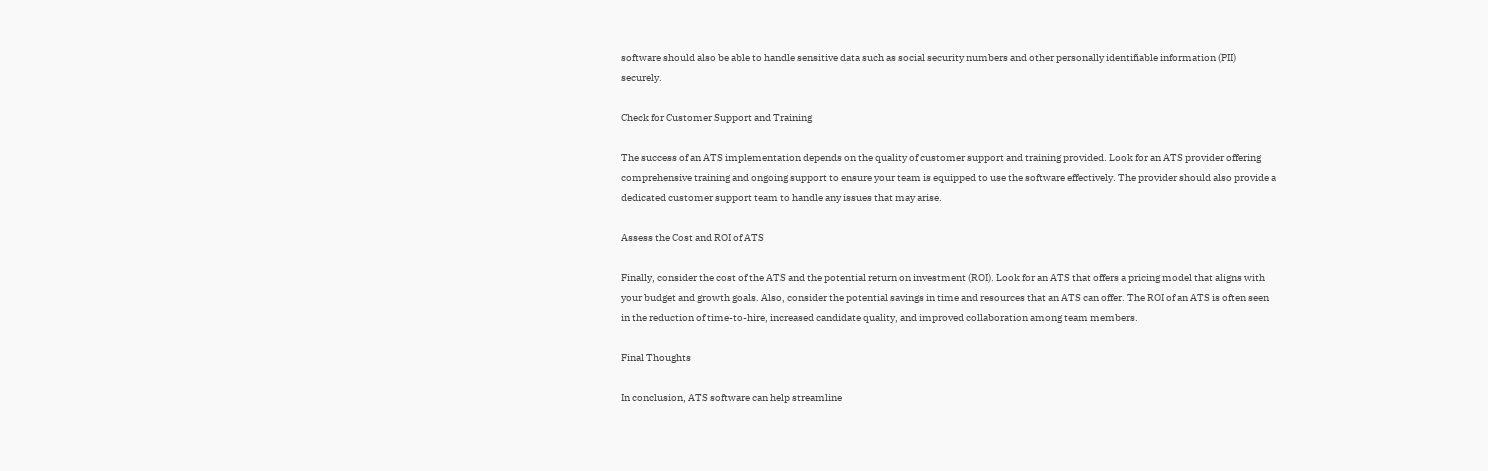software should also be able to handle sensitive data such as social security numbers and other personally identifiable information (PII) securely.

Check for Customer Support and Training

The success of an ATS implementation depends on the quality of customer support and training provided. Look for an ATS provider offering comprehensive training and ongoing support to ensure your team is equipped to use the software effectively. The provider should also provide a dedicated customer support team to handle any issues that may arise.

Assess the Cost and ROI of ATS

Finally, consider the cost of the ATS and the potential return on investment (ROI). Look for an ATS that offers a pricing model that aligns with your budget and growth goals. Also, consider the potential savings in time and resources that an ATS can offer. The ROI of an ATS is often seen in the reduction of time-to-hire, increased candidate quality, and improved collaboration among team members.

Final Thoughts

In conclusion, ATS software can help streamline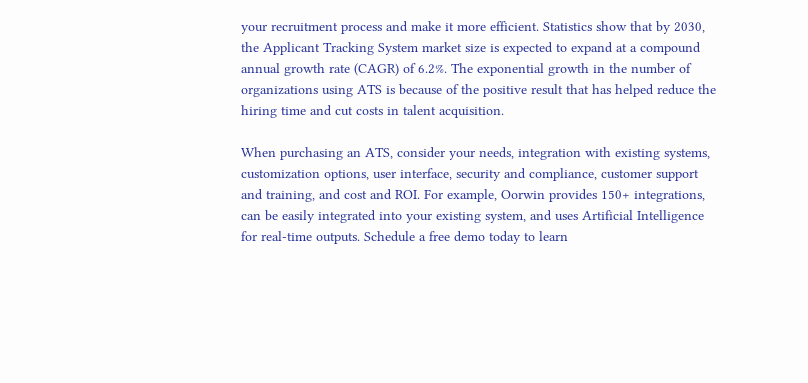your recruitment process and make it more efficient. Statistics show that by 2030, the Applicant Tracking System market size is expected to expand at a compound annual growth rate (CAGR) of 6.2%. The exponential growth in the number of organizations using ATS is because of the positive result that has helped reduce the hiring time and cut costs in talent acquisition.

When purchasing an ATS, consider your needs, integration with existing systems, customization options, user interface, security and compliance, customer support and training, and cost and ROI. For example, Oorwin provides 150+ integrations, can be easily integrated into your existing system, and uses Artificial Intelligence for real-time outputs. Schedule a free demo today to learn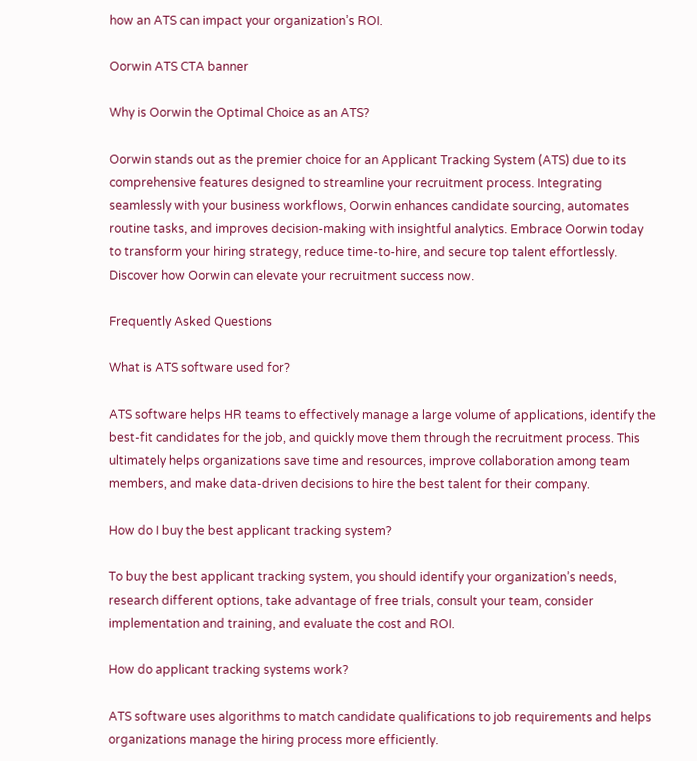how an ATS can impact your organization’s ROI.

Oorwin ATS CTA banner

Why is Oorwin the Optimal Choice as an ATS?

Oorwin stands out as the premier choice for an Applicant Tracking System (ATS) due to its comprehensive features designed to streamline your recruitment process. Integrating seamlessly with your business workflows, Oorwin enhances candidate sourcing, automates routine tasks, and improves decision-making with insightful analytics. Embrace Oorwin today to transform your hiring strategy, reduce time-to-hire, and secure top talent effortlessly. Discover how Oorwin can elevate your recruitment success now.

Frequently Asked Questions

What is ATS software used for?

ATS software helps HR teams to effectively manage a large volume of applications, identify the best-fit candidates for the job, and quickly move them through the recruitment process. This ultimately helps organizations save time and resources, improve collaboration among team members, and make data-driven decisions to hire the best talent for their company.

How do I buy the best applicant tracking system?

To buy the best applicant tracking system, you should identify your organization’s needs, research different options, take advantage of free trials, consult your team, consider implementation and training, and evaluate the cost and ROI.

How do applicant tracking systems work?

ATS software uses algorithms to match candidate qualifications to job requirements and helps organizations manage the hiring process more efficiently.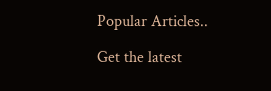Popular Articles..

Get the latest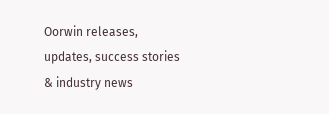Oorwin releases, updates, success stories & industry news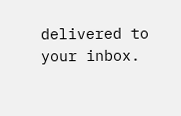delivered to your inbox.